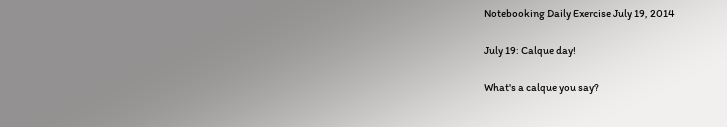Notebooking Daily Exercise July 19, 2014

July 19: Calque day!

What's a calque you say?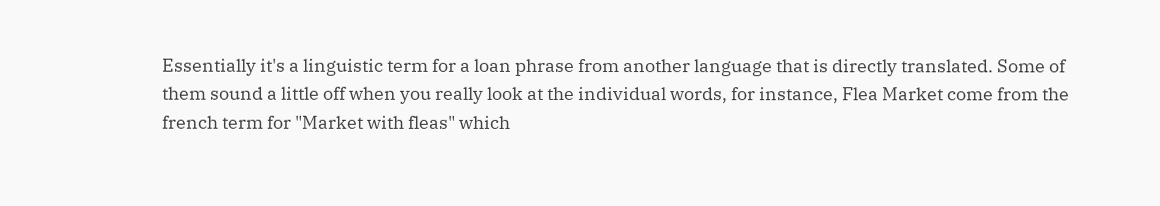Essentially it's a linguistic term for a loan phrase from another language that is directly translated. Some of them sound a little off when you really look at the individual words, for instance, Flea Market come from the french term for "Market with fleas" which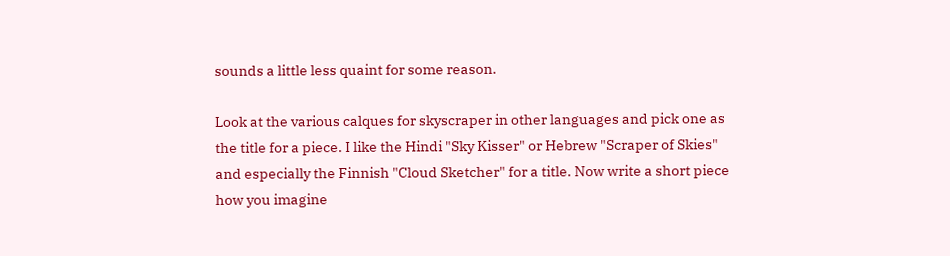sounds a little less quaint for some reason.

Look at the various calques for skyscraper in other languages and pick one as the title for a piece. I like the Hindi "Sky Kisser" or Hebrew "Scraper of Skies" and especially the Finnish "Cloud Sketcher" for a title. Now write a short piece how you imagine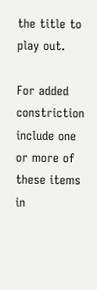the title to play out.

For added constriction include one or more of these items in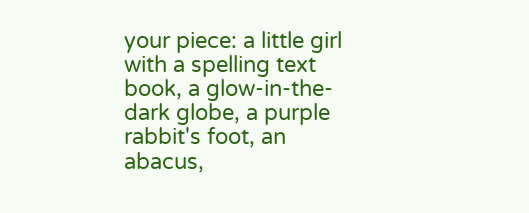your piece: a little girl with a spelling text book, a glow-in-the-dark globe, a purple rabbit's foot, an abacus,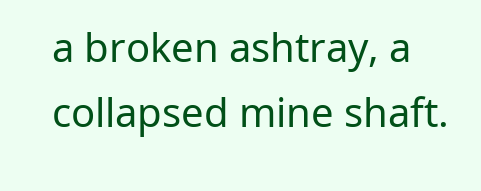a broken ashtray, a collapsed mine shaft.